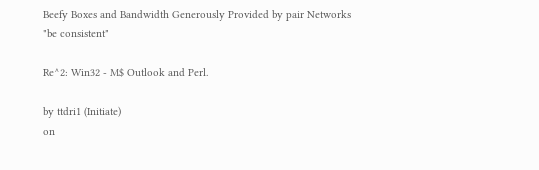Beefy Boxes and Bandwidth Generously Provided by pair Networks
"be consistent"

Re^2: Win32 - M$ Outlook and Perl.

by ttdri1 (Initiate)
on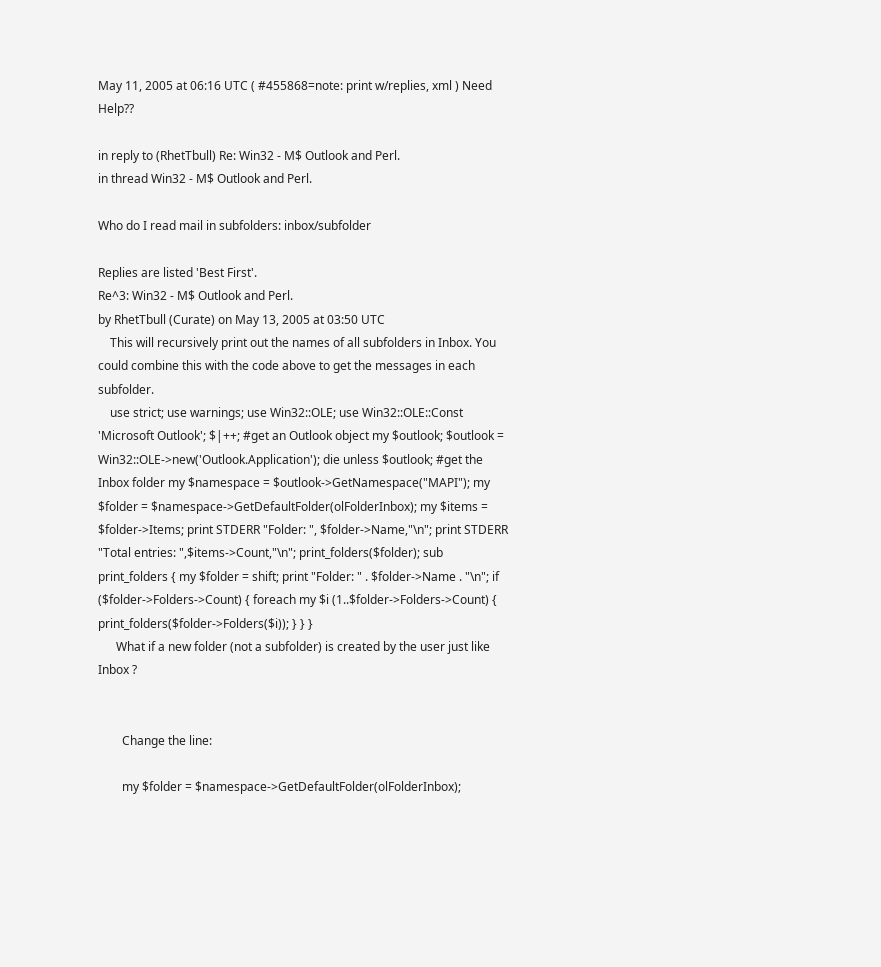May 11, 2005 at 06:16 UTC ( #455868=note: print w/replies, xml ) Need Help??

in reply to (RhetTbull) Re: Win32 - M$ Outlook and Perl.
in thread Win32 - M$ Outlook and Perl.

Who do I read mail in subfolders: inbox/subfolder

Replies are listed 'Best First'.
Re^3: Win32 - M$ Outlook and Perl.
by RhetTbull (Curate) on May 13, 2005 at 03:50 UTC
    This will recursively print out the names of all subfolders in Inbox. You could combine this with the code above to get the messages in each subfolder.
    use strict; use warnings; use Win32::OLE; use Win32::OLE::Const 'Microsoft Outlook'; $|++; #get an Outlook object my $outlook; $outlook = Win32::OLE->new('Outlook.Application'); die unless $outlook; #get the Inbox folder my $namespace = $outlook->GetNamespace("MAPI"); my $folder = $namespace->GetDefaultFolder(olFolderInbox); my $items = $folder->Items; print STDERR "Folder: ", $folder->Name,"\n"; print STDERR "Total entries: ",$items->Count,"\n"; print_folders($folder); sub print_folders { my $folder = shift; print "Folder: " . $folder->Name . "\n"; if ($folder->Folders->Count) { foreach my $i (1..$folder->Folders->Count) { print_folders($folder->Folders($i)); } } }
      What if a new folder (not a subfolder) is created by the user just like Inbox ?


        Change the line:

        my $folder = $namespace->GetDefaultFolder(olFolderInbox);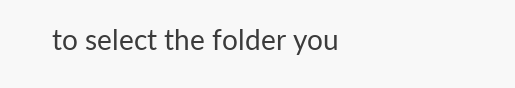to select the folder you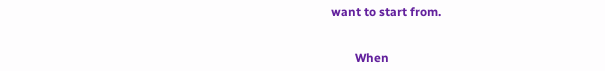want to start from.


        When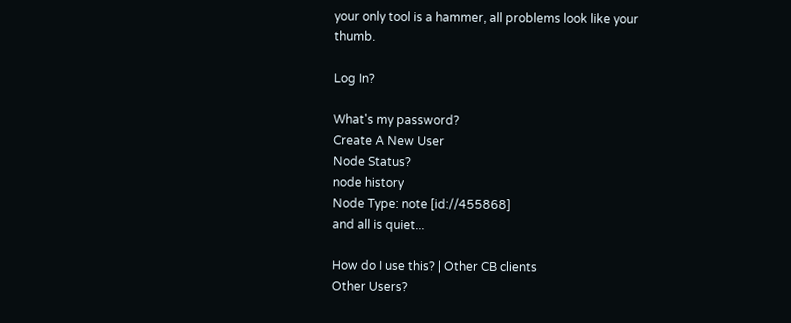your only tool is a hammer, all problems look like your thumb.

Log In?

What's my password?
Create A New User
Node Status?
node history
Node Type: note [id://455868]
and all is quiet...

How do I use this? | Other CB clients
Other Users?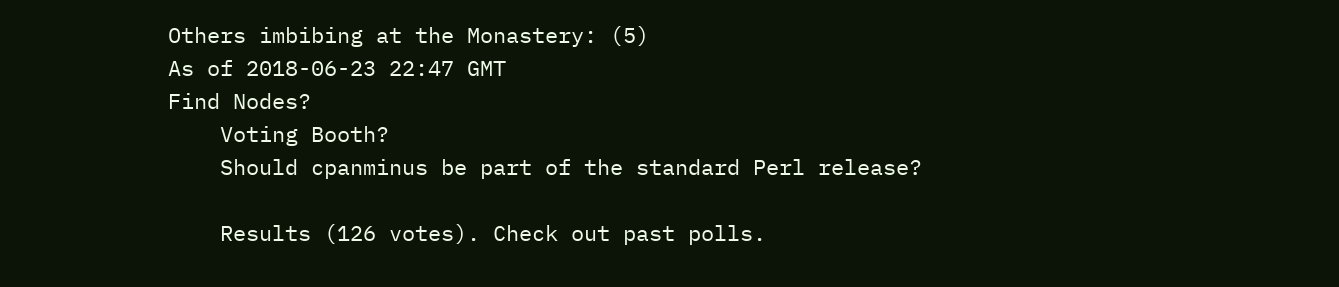Others imbibing at the Monastery: (5)
As of 2018-06-23 22:47 GMT
Find Nodes?
    Voting Booth?
    Should cpanminus be part of the standard Perl release?

    Results (126 votes). Check out past polls.